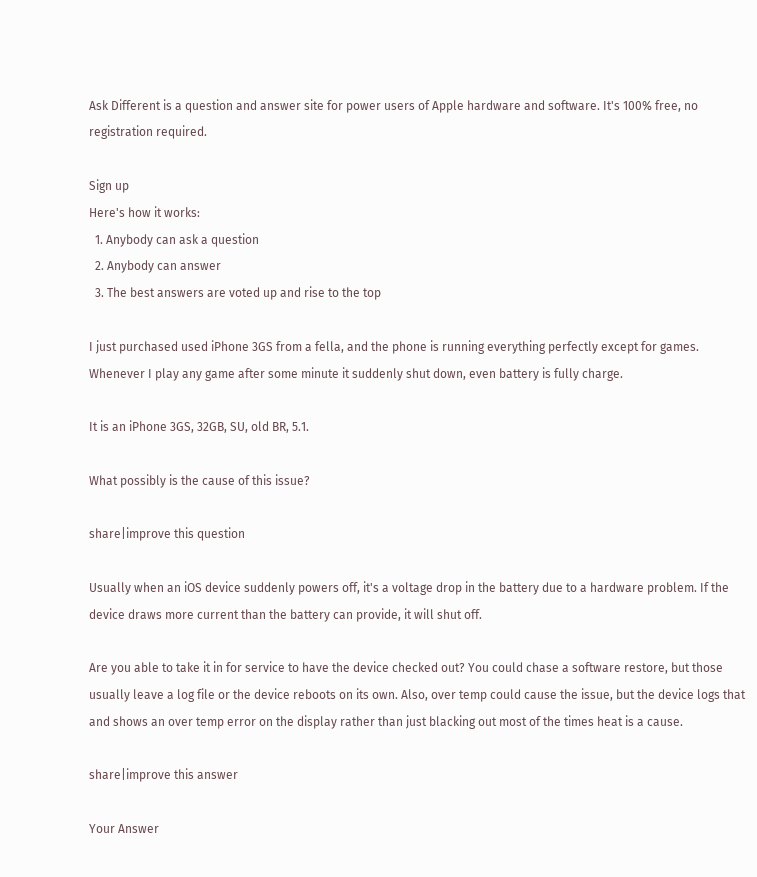Ask Different is a question and answer site for power users of Apple hardware and software. It's 100% free, no registration required.

Sign up
Here's how it works:
  1. Anybody can ask a question
  2. Anybody can answer
  3. The best answers are voted up and rise to the top

I just purchased used iPhone 3GS from a fella, and the phone is running everything perfectly except for games. Whenever I play any game after some minute it suddenly shut down, even battery is fully charge.

It is an iPhone 3GS, 32GB, SU, old BR, 5.1.

What possibly is the cause of this issue?

share|improve this question

Usually when an iOS device suddenly powers off, it's a voltage drop in the battery due to a hardware problem. If the device draws more current than the battery can provide, it will shut off.

Are you able to take it in for service to have the device checked out? You could chase a software restore, but those usually leave a log file or the device reboots on its own. Also, over temp could cause the issue, but the device logs that and shows an over temp error on the display rather than just blacking out most of the times heat is a cause.

share|improve this answer

Your Answer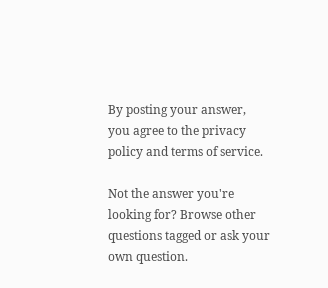By posting your answer, you agree to the privacy policy and terms of service.

Not the answer you're looking for? Browse other questions tagged or ask your own question.